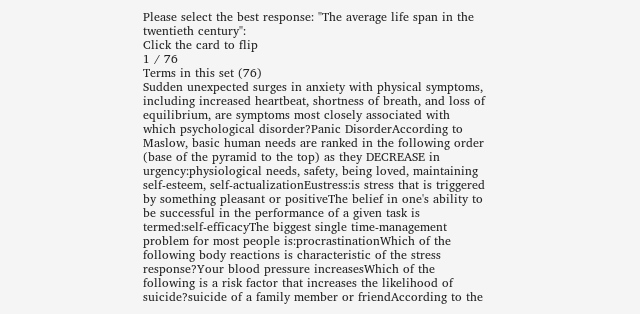Please select the best response: "The average life span in the twentieth century":
Click the card to flip
1 / 76
Terms in this set (76)
Sudden unexpected surges in anxiety with physical symptoms, including increased heartbeat, shortness of breath, and loss of equilibrium, are symptoms most closely associated with which psychological disorder?Panic DisorderAccording to Maslow, basic human needs are ranked in the following order (base of the pyramid to the top) as they DECREASE in urgency:physiological needs, safety, being loved, maintaining self-esteem, self-actualizationEustress:is stress that is triggered by something pleasant or positiveThe belief in one's ability to be successful in the performance of a given task is termed:self-efficacyThe biggest single time-management problem for most people is:procrastinationWhich of the following body reactions is characteristic of the stress response?Your blood pressure increasesWhich of the following is a risk factor that increases the likelihood of suicide?suicide of a family member or friendAccording to the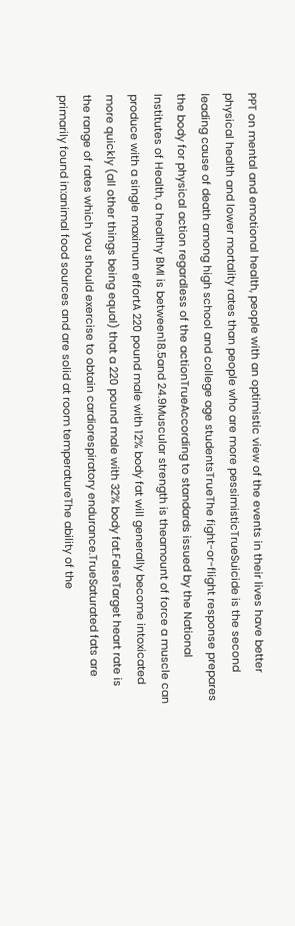PPT on mental and emotional health, people with an optimistic view of the events in their lives have better physical health and lower mortality rates than people who are more pessimisticTrueSuicide is the second leading cause of death among high school and college age studentsTrueThe fight-or-flight response prepares the body for physical action regardless of the actionTrueAccording to standards issued by the National Institutes of Health, a healthy BMI is between18.5and 24.9Muscular strength is theamount of force a muscle can produce with a single maximum effortA 220 pound male with 12% body fat will generally become intoxicated more quickly (all other things being equal) that a 220 pound male with 32% body fat.FalseTarget heart rate is the range of rates which you should exercise to obtain cardiorespiratory endurance.TrueSaturated fats are primarily found in:animal food sources and are solid at room temperatureThe ability of the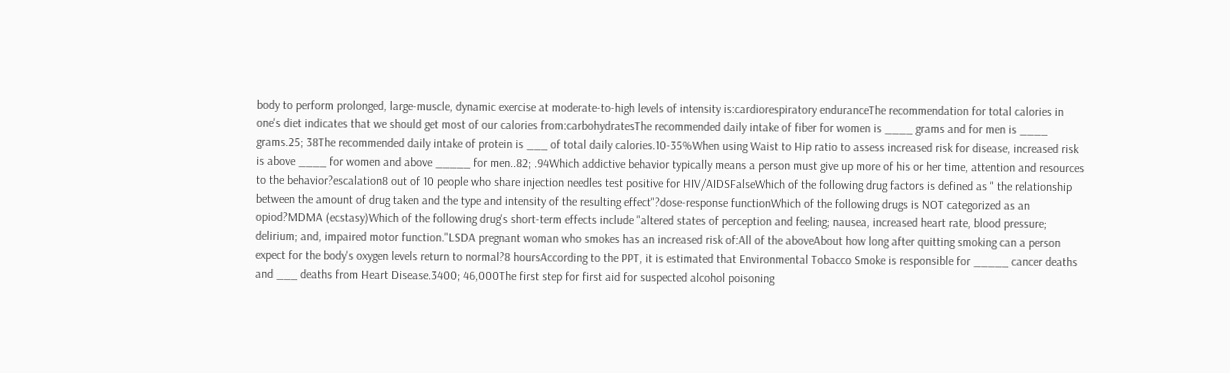body to perform prolonged, large-muscle, dynamic exercise at moderate-to-high levels of intensity is:cardiorespiratory enduranceThe recommendation for total calories in one's diet indicates that we should get most of our calories from:carbohydratesThe recommended daily intake of fiber for women is ____ grams and for men is ____ grams.25; 38The recommended daily intake of protein is ___ of total daily calories.10-35%When using Waist to Hip ratio to assess increased risk for disease, increased risk is above ____ for women and above _____ for men..82; .94Which addictive behavior typically means a person must give up more of his or her time, attention and resources to the behavior?escalation8 out of 10 people who share injection needles test positive for HIV/AIDSFalseWhich of the following drug factors is defined as " the relationship between the amount of drug taken and the type and intensity of the resulting effect"?dose-response functionWhich of the following drugs is NOT categorized as an opiod?MDMA (ecstasy)Which of the following drug's short-term effects include "altered states of perception and feeling; nausea, increased heart rate, blood pressure; delirium; and, impaired motor function."LSDA pregnant woman who smokes has an increased risk of:All of the aboveAbout how long after quitting smoking can a person expect for the body's oxygen levels return to normal?8 hoursAccording to the PPT, it is estimated that Environmental Tobacco Smoke is responsible for _____ cancer deaths and ___ deaths from Heart Disease.3400; 46,000The first step for first aid for suspected alcohol poisoning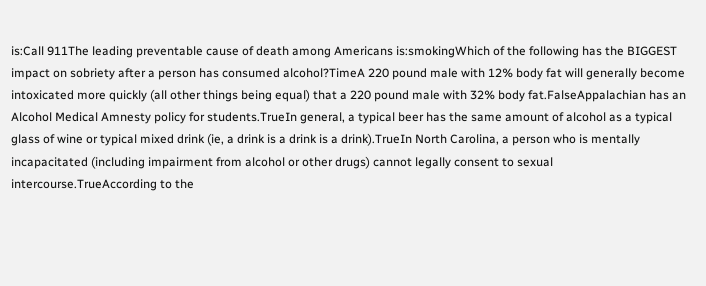is:Call 911The leading preventable cause of death among Americans is:smokingWhich of the following has the BIGGEST impact on sobriety after a person has consumed alcohol?TimeA 220 pound male with 12% body fat will generally become intoxicated more quickly (all other things being equal) that a 220 pound male with 32% body fat.FalseAppalachian has an Alcohol Medical Amnesty policy for students.TrueIn general, a typical beer has the same amount of alcohol as a typical glass of wine or typical mixed drink (ie, a drink is a drink is a drink).TrueIn North Carolina, a person who is mentally incapacitated (including impairment from alcohol or other drugs) cannot legally consent to sexual intercourse.TrueAccording to the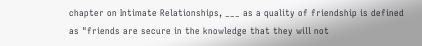chapter on Intimate Relationships, ___ as a quality of friendship is defined as "friends are secure in the knowledge that they will not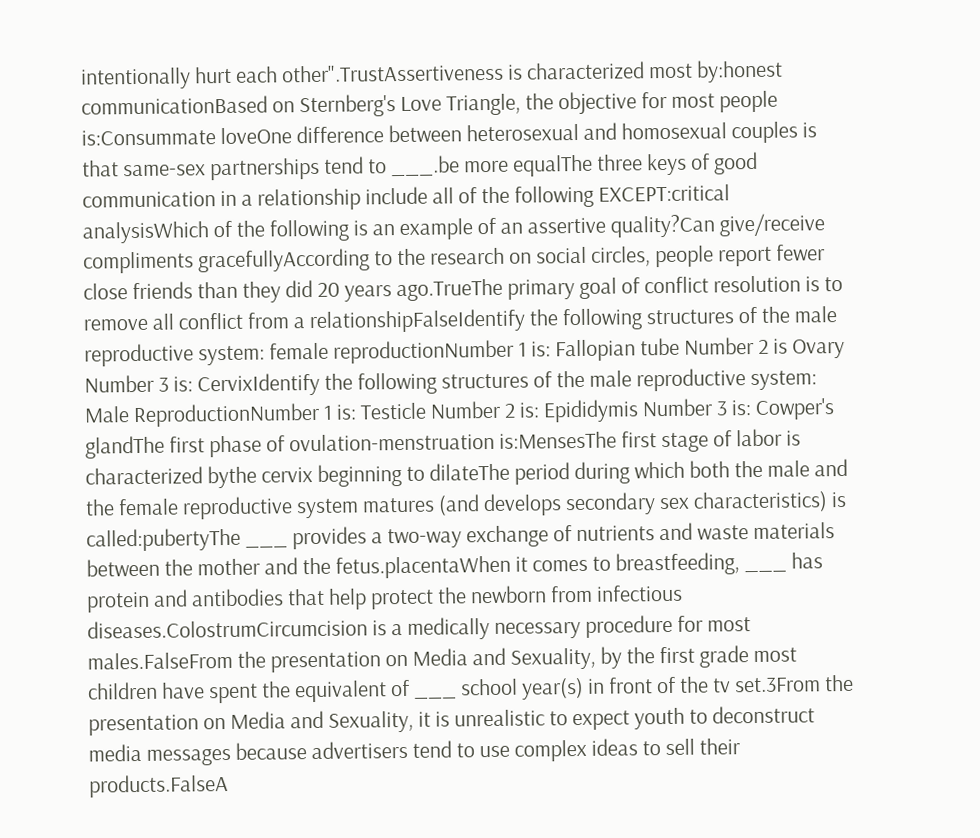intentionally hurt each other".TrustAssertiveness is characterized most by:honest communicationBased on Sternberg's Love Triangle, the objective for most people is:Consummate loveOne difference between heterosexual and homosexual couples is that same-sex partnerships tend to ___.be more equalThe three keys of good communication in a relationship include all of the following EXCEPT:critical analysisWhich of the following is an example of an assertive quality?Can give/receive compliments gracefullyAccording to the research on social circles, people report fewer close friends than they did 20 years ago.TrueThe primary goal of conflict resolution is to remove all conflict from a relationshipFalseIdentify the following structures of the male reproductive system: female reproductionNumber 1 is: Fallopian tube Number 2 is Ovary Number 3 is: CervixIdentify the following structures of the male reproductive system: Male ReproductionNumber 1 is: Testicle Number 2 is: Epididymis Number 3 is: Cowper's glandThe first phase of ovulation-menstruation is:MensesThe first stage of labor is characterized bythe cervix beginning to dilateThe period during which both the male and the female reproductive system matures (and develops secondary sex characteristics) is called:pubertyThe ___ provides a two-way exchange of nutrients and waste materials between the mother and the fetus.placentaWhen it comes to breastfeeding, ___ has protein and antibodies that help protect the newborn from infectious diseases.ColostrumCircumcision is a medically necessary procedure for most males.FalseFrom the presentation on Media and Sexuality, by the first grade most children have spent the equivalent of ___ school year(s) in front of the tv set.3From the presentation on Media and Sexuality, it is unrealistic to expect youth to deconstruct media messages because advertisers tend to use complex ideas to sell their products.FalseA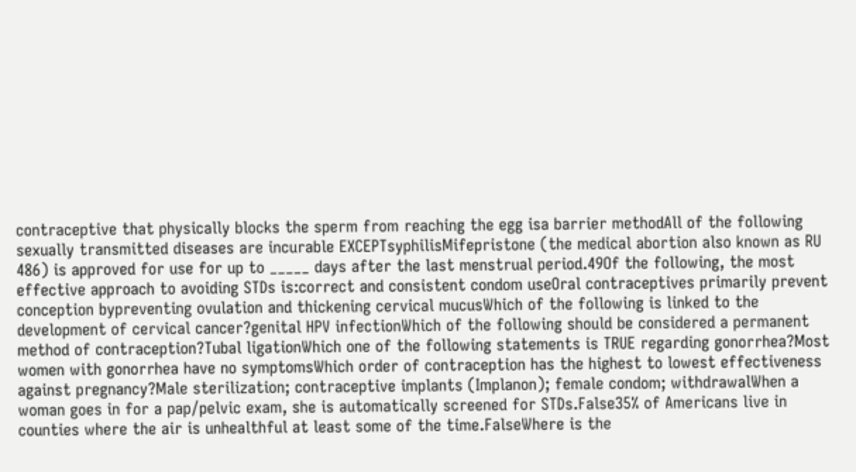contraceptive that physically blocks the sperm from reaching the egg isa barrier methodAll of the following sexually transmitted diseases are incurable EXCEPTsyphilisMifepristone (the medical abortion also known as RU 486) is approved for use for up to _____ days after the last menstrual period.49Of the following, the most effective approach to avoiding STDs is:correct and consistent condom useOral contraceptives primarily prevent conception bypreventing ovulation and thickening cervical mucusWhich of the following is linked to the development of cervical cancer?genital HPV infectionWhich of the following should be considered a permanent method of contraception?Tubal ligationWhich one of the following statements is TRUE regarding gonorrhea?Most women with gonorrhea have no symptomsWhich order of contraception has the highest to lowest effectiveness against pregnancy?Male sterilization; contraceptive implants (Implanon); female condom; withdrawalWhen a woman goes in for a pap/pelvic exam, she is automatically screened for STDs.False35% of Americans live in counties where the air is unhealthful at least some of the time.FalseWhere is the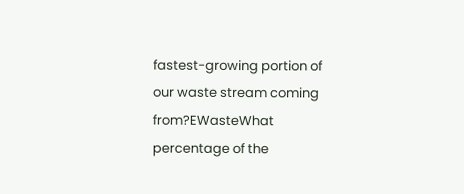fastest-growing portion of our waste stream coming from?EWasteWhat percentage of the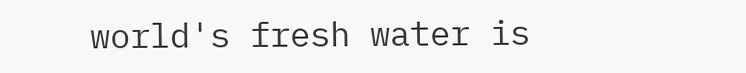world's fresh water is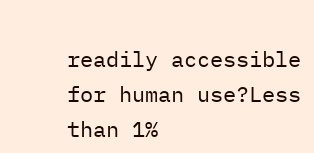readily accessible for human use?Less than 1%